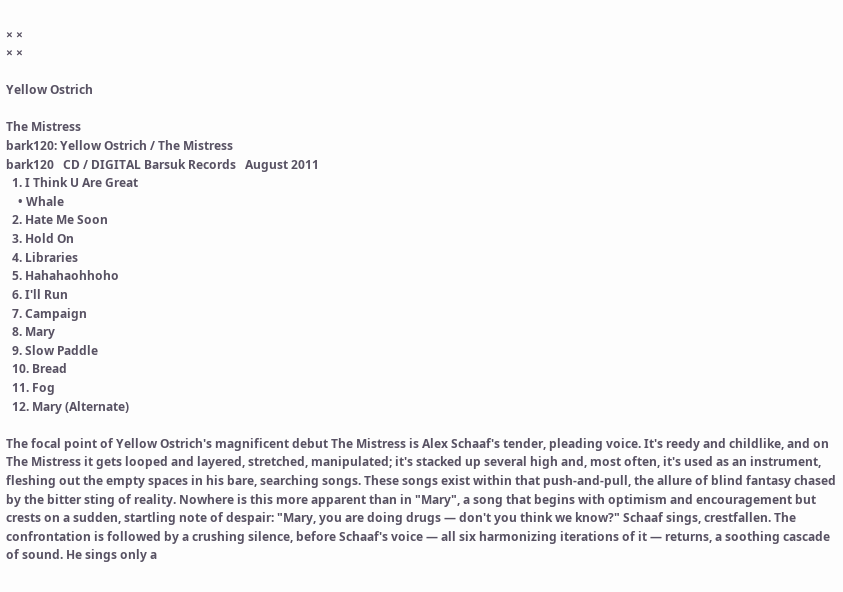× ×
× ×

Yellow Ostrich

The Mistress
bark120: Yellow Ostrich / The Mistress
bark120   CD / DIGITAL Barsuk Records   August 2011
  1. I Think U Are Great
    • Whale
  2. Hate Me Soon
  3. Hold On
  4. Libraries
  5. Hahahaohhoho
  6. I'll Run
  7. Campaign
  8. Mary
  9. Slow Paddle
  10. Bread
  11. Fog
  12. Mary (Alternate)

The focal point of Yellow Ostrich's magnificent debut The Mistress is Alex Schaaf's tender, pleading voice. It's reedy and childlike, and on The Mistress it gets looped and layered, stretched, manipulated; it's stacked up several high and, most often, it's used as an instrument, fleshing out the empty spaces in his bare, searching songs. These songs exist within that push-and-pull, the allure of blind fantasy chased by the bitter sting of reality. Nowhere is this more apparent than in "Mary", a song that begins with optimism and encouragement but crests on a sudden, startling note of despair: "Mary, you are doing drugs — don't you think we know?" Schaaf sings, crestfallen. The confrontation is followed by a crushing silence, before Schaaf's voice — all six harmonizing iterations of it — returns, a soothing cascade of sound. He sings only a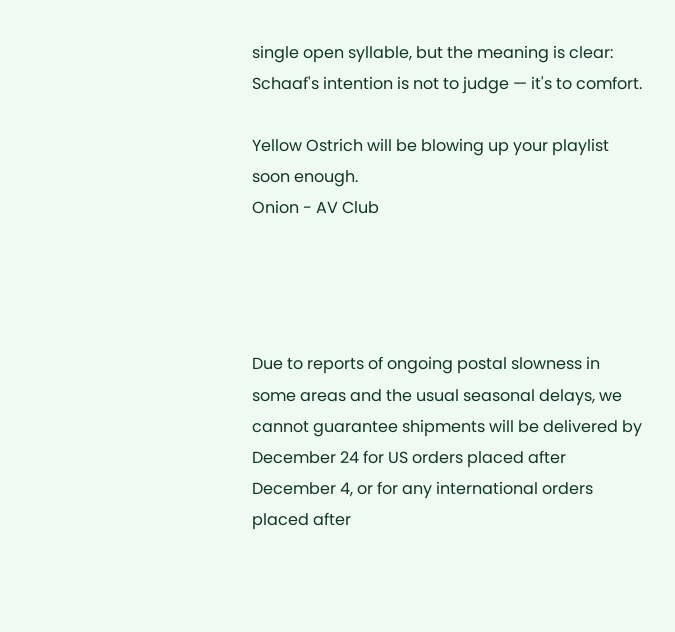single open syllable, but the meaning is clear: Schaaf's intention is not to judge — it's to comfort.

Yellow Ostrich will be blowing up your playlist soon enough.
Onion - AV Club




Due to reports of ongoing postal slowness in some areas and the usual seasonal delays, we cannot guarantee shipments will be delivered by December 24 for US orders placed after December 4, or for any international orders placed after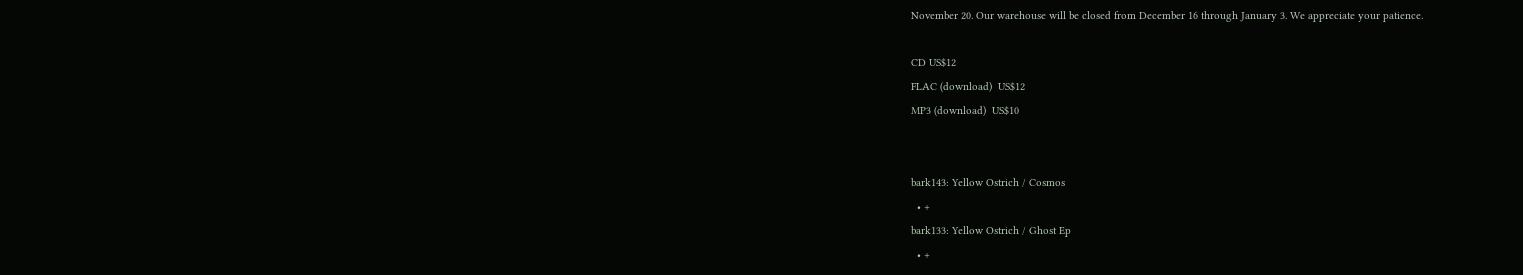November 20. Our warehouse will be closed from December 16 through January 3. We appreciate your patience.

CD US$12
FLAC (download)  US$12
MP3 (download)  US$10


bark143: Yellow Ostrich / Cosmos
  • +
bark133: Yellow Ostrich / Ghost Ep
  • +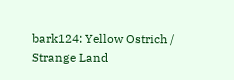bark124: Yellow Ostrich / Strange Land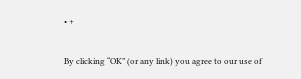• +

By clicking “OK” (or any link) you agree to our use of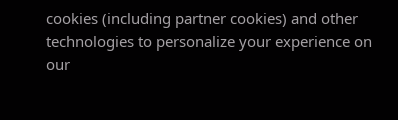cookies (including partner cookies) and other technologies to personalize your experience on our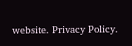website. Privacy Policy.